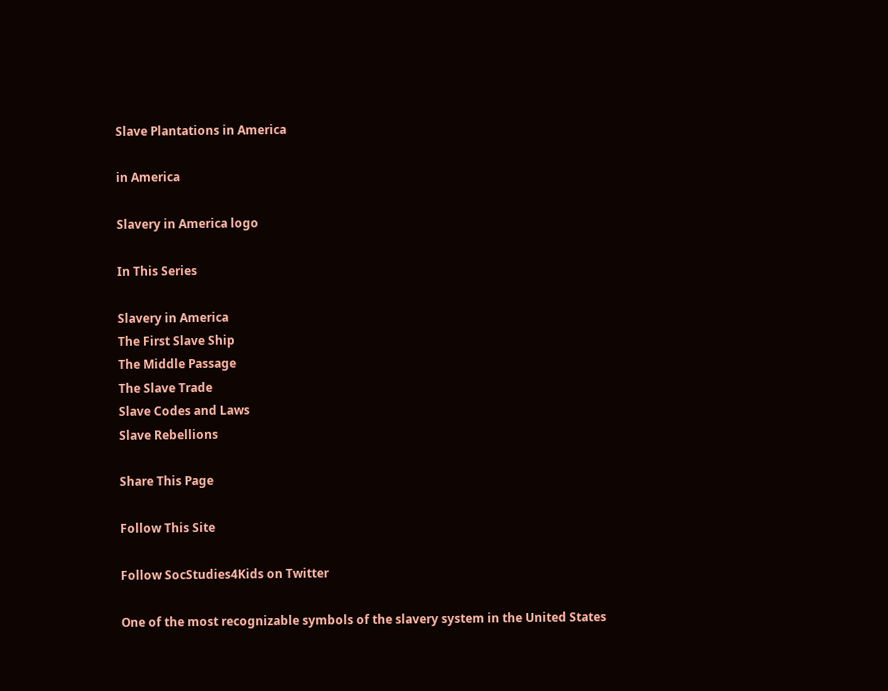Slave Plantations in America

in America

Slavery in America logo

In This Series

Slavery in America
The First Slave Ship
The Middle Passage
The Slave Trade
Slave Codes and Laws
Slave Rebellions

Share This Page

Follow This Site

Follow SocStudies4Kids on Twitter

One of the most recognizable symbols of the slavery system in the United States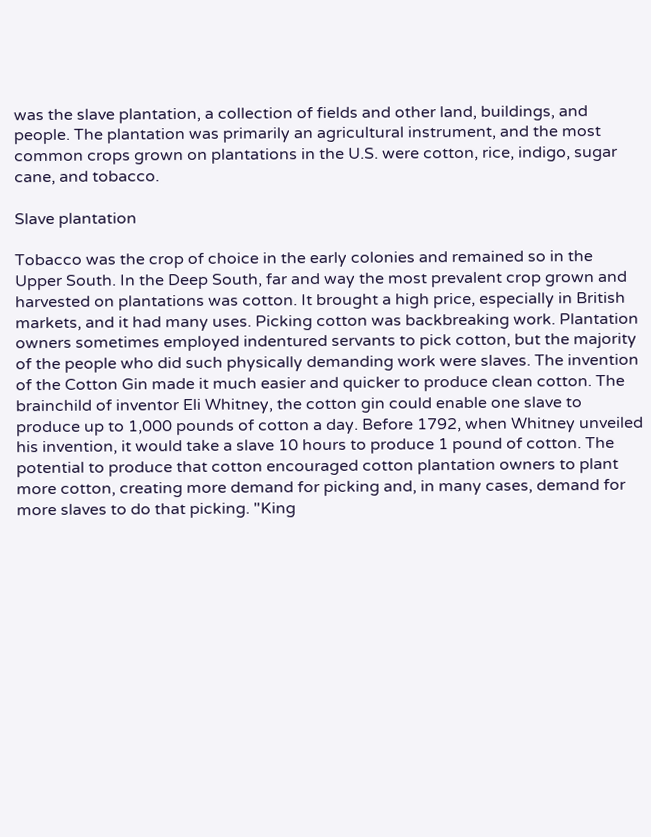was the slave plantation, a collection of fields and other land, buildings, and people. The plantation was primarily an agricultural instrument, and the most common crops grown on plantations in the U.S. were cotton, rice, indigo, sugar cane, and tobacco.

Slave plantation

Tobacco was the crop of choice in the early colonies and remained so in the Upper South. In the Deep South, far and way the most prevalent crop grown and harvested on plantations was cotton. It brought a high price, especially in British markets, and it had many uses. Picking cotton was backbreaking work. Plantation owners sometimes employed indentured servants to pick cotton, but the majority of the people who did such physically demanding work were slaves. The invention of the Cotton Gin made it much easier and quicker to produce clean cotton. The brainchild of inventor Eli Whitney, the cotton gin could enable one slave to produce up to 1,000 pounds of cotton a day. Before 1792, when Whitney unveiled his invention, it would take a slave 10 hours to produce 1 pound of cotton. The potential to produce that cotton encouraged cotton plantation owners to plant more cotton, creating more demand for picking and, in many cases, demand for more slaves to do that picking. "King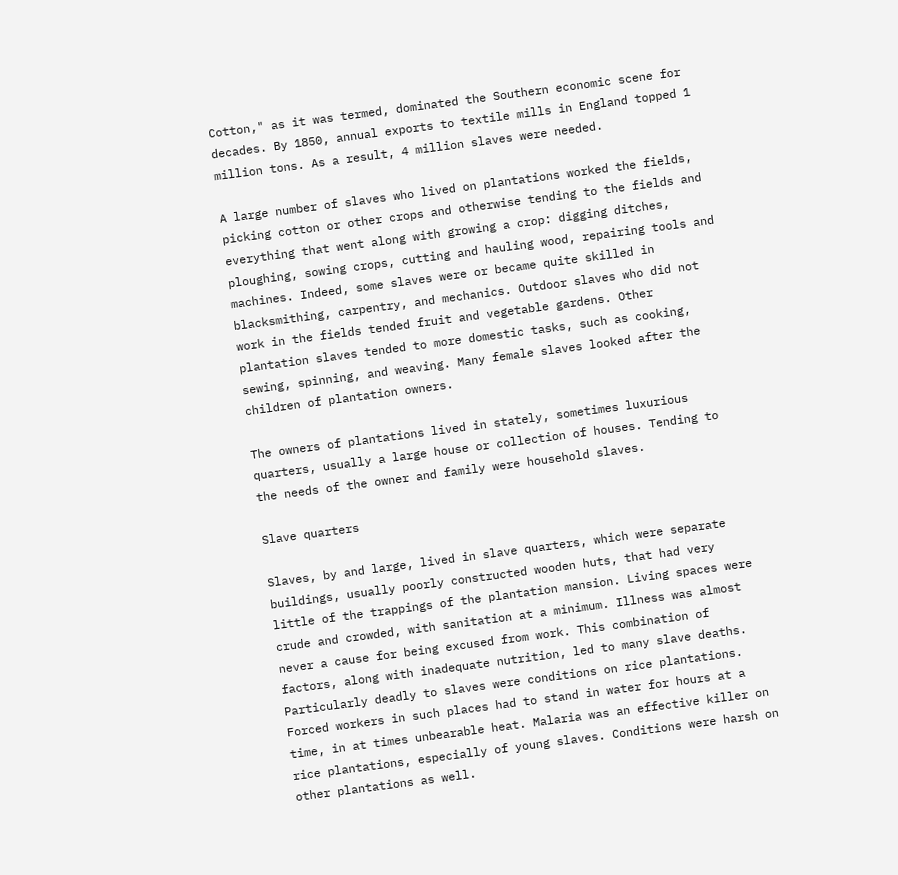Cotton," as it was termed, dominated the Southern economic scene for decades. By 1850, annual exports to textile mills in England topped 1 million tons. As a result, 4 million slaves were needed.

A large number of slaves who lived on plantations worked the fields, picking cotton or other crops and otherwise tending to the fields and everything that went along with growing a crop: digging ditches, ploughing, sowing crops, cutting and hauling wood, repairing tools and machines. Indeed, some slaves were or became quite skilled in blacksmithing, carpentry, and mechanics. Outdoor slaves who did not work in the fields tended fruit and vegetable gardens. Other plantation slaves tended to more domestic tasks, such as cooking, sewing, spinning, and weaving. Many female slaves looked after the children of plantation owners.

The owners of plantations lived in stately, sometimes luxurious quarters, usually a large house or collection of houses. Tending to the needs of the owner and family were household slaves.

Slave quarters

Slaves, by and large, lived in slave quarters, which were separate buildings, usually poorly constructed wooden huts, that had very little of the trappings of the plantation mansion. Living spaces were crude and crowded, with sanitation at a minimum. Illness was almost never a cause for being excused from work. This combination of factors, along with inadequate nutrition, led to many slave deaths. Particularly deadly to slaves were conditions on rice plantations. Forced workers in such places had to stand in water for hours at a time, in at times unbearable heat. Malaria was an effective killer on rice plantations, especially of young slaves. Conditions were harsh on other plantations as well.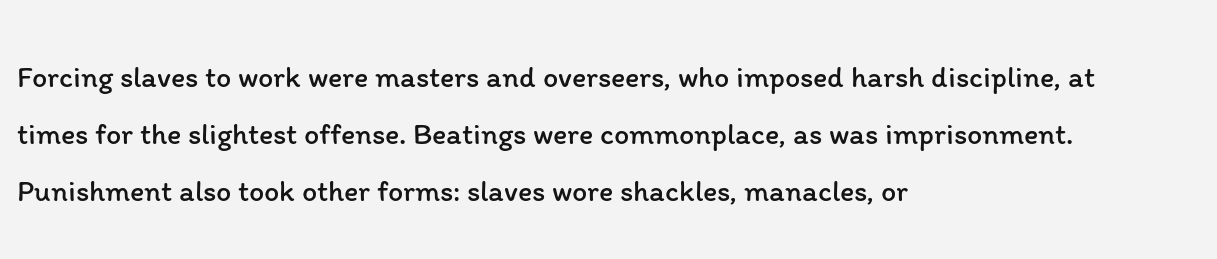Forcing slaves to work were masters and overseers, who imposed harsh discipline, at times for the slightest offense. Beatings were commonplace, as was imprisonment. Punishment also took other forms: slaves wore shackles, manacles, or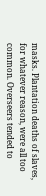masks. Plantation deaths of slaves, for whatever reason, were all too common. Overseers tended to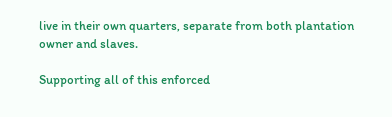live in their own quarters, separate from both plantation owner and slaves.

Supporting all of this enforced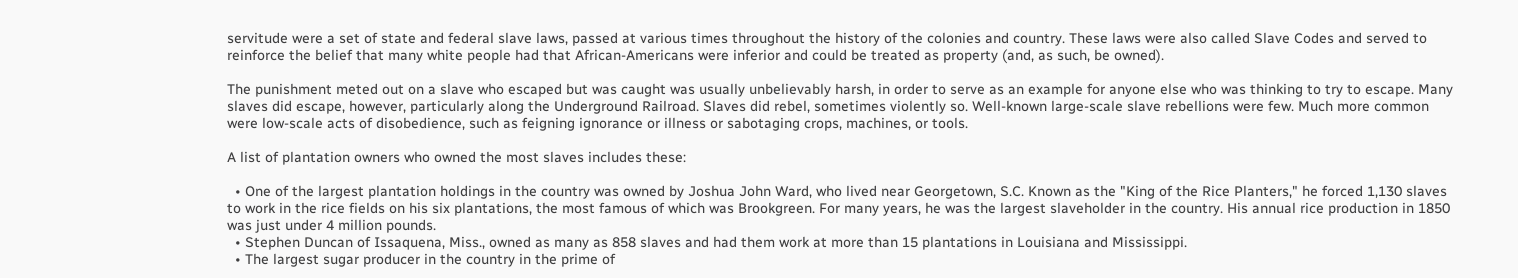servitude were a set of state and federal slave laws, passed at various times throughout the history of the colonies and country. These laws were also called Slave Codes and served to reinforce the belief that many white people had that African-Americans were inferior and could be treated as property (and, as such, be owned).

The punishment meted out on a slave who escaped but was caught was usually unbelievably harsh, in order to serve as an example for anyone else who was thinking to try to escape. Many slaves did escape, however, particularly along the Underground Railroad. Slaves did rebel, sometimes violently so. Well-known large-scale slave rebellions were few. Much more common were low-scale acts of disobedience, such as feigning ignorance or illness or sabotaging crops, machines, or tools.

A list of plantation owners who owned the most slaves includes these:

  • One of the largest plantation holdings in the country was owned by Joshua John Ward, who lived near Georgetown, S.C. Known as the "King of the Rice Planters," he forced 1,130 slaves to work in the rice fields on his six plantations, the most famous of which was Brookgreen. For many years, he was the largest slaveholder in the country. His annual rice production in 1850 was just under 4 million pounds.
  • Stephen Duncan of Issaquena, Miss., owned as many as 858 slaves and had them work at more than 15 plantations in Louisiana and Mississippi.
  • The largest sugar producer in the country in the prime of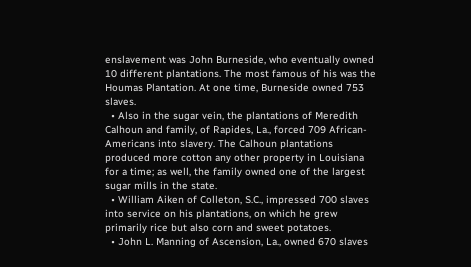enslavement was John Burneside, who eventually owned 10 different plantations. The most famous of his was the Houmas Plantation. At one time, Burneside owned 753 slaves.
  • Also in the sugar vein, the plantations of Meredith Calhoun and family, of Rapides, La., forced 709 African-Americans into slavery. The Calhoun plantations produced more cotton any other property in Louisiana for a time; as well, the family owned one of the largest sugar mills in the state.
  • William Aiken of Colleton, S.C., impressed 700 slaves into service on his plantations, on which he grew primarily rice but also corn and sweet potatoes.
  • John L. Manning of Ascension, La., owned 670 slaves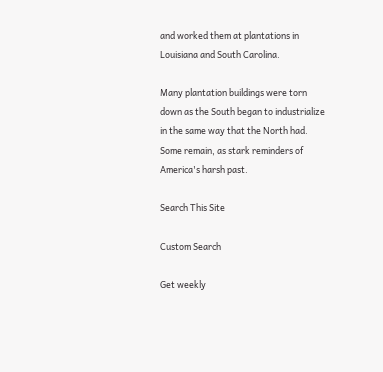and worked them at plantations in Louisiana and South Carolina.

Many plantation buildings were torn down as the South began to industrialize in the same way that the North had. Some remain, as stark reminders of America's harsh past.

Search This Site

Custom Search

Get weekly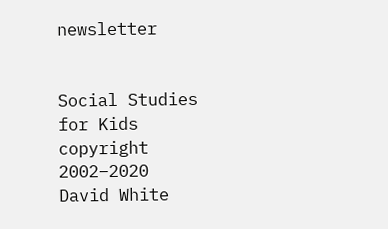newsletter


Social Studies for Kids
copyright 2002–2020
David White